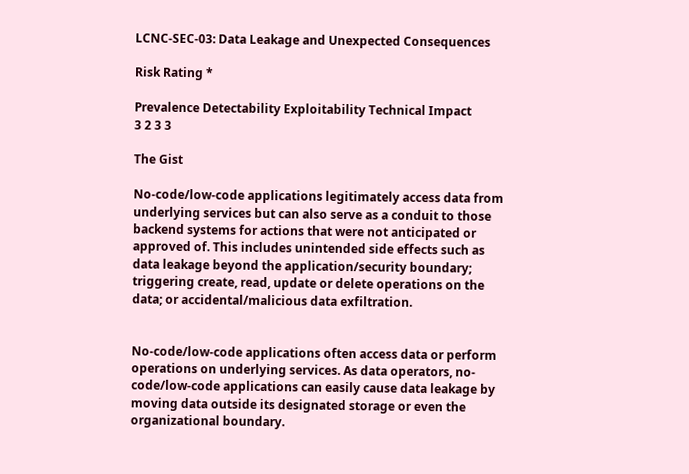LCNC-SEC-03: Data Leakage and Unexpected Consequences

Risk Rating *

Prevalence Detectability Exploitability Technical Impact
3 2 3 3

The Gist

No-code/low-code applications legitimately access data from underlying services but can also serve as a conduit to those backend systems for actions that were not anticipated or approved of. This includes unintended side effects such as data leakage beyond the application/security boundary; triggering create, read, update or delete operations on the data; or accidental/malicious data exfiltration.


No-code/low-code applications often access data or perform operations on underlying services. As data operators, no-code/low-code applications can easily cause data leakage by moving data outside its designated storage or even the organizational boundary.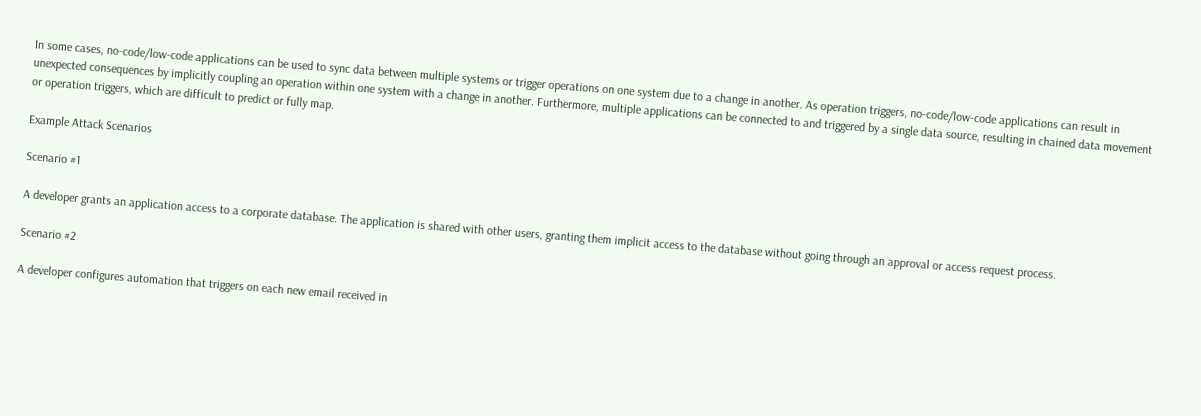In some cases, no-code/low-code applications can be used to sync data between multiple systems or trigger operations on one system due to a change in another. As operation triggers, no-code/low-code applications can result in unexpected consequences by implicitly coupling an operation within one system with a change in another. Furthermore, multiple applications can be connected to and triggered by a single data source, resulting in chained data movement or operation triggers, which are difficult to predict or fully map.

Example Attack Scenarios

Scenario #1

A developer grants an application access to a corporate database. The application is shared with other users, granting them implicit access to the database without going through an approval or access request process.

Scenario #2

A developer configures automation that triggers on each new email received in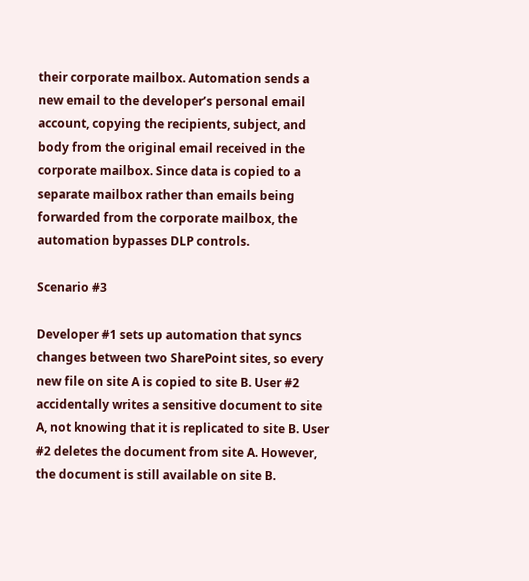their corporate mailbox. Automation sends a new email to the developer’s personal email account, copying the recipients, subject, and body from the original email received in the corporate mailbox. Since data is copied to a separate mailbox rather than emails being forwarded from the corporate mailbox, the automation bypasses DLP controls.

Scenario #3

Developer #1 sets up automation that syncs changes between two SharePoint sites, so every new file on site A is copied to site B. User #2 accidentally writes a sensitive document to site A, not knowing that it is replicated to site B. User #2 deletes the document from site A. However, the document is still available on site B.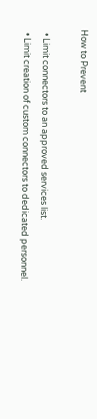How to Prevent

  • Limit connectors to an approved services list.
  • Limit creation of custom connectors to dedicated personnel.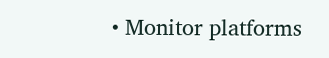• Monitor platforms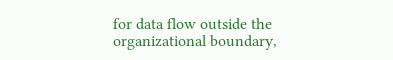for data flow outside the organizational boundary,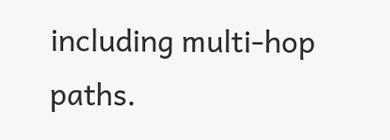including multi-hop paths.